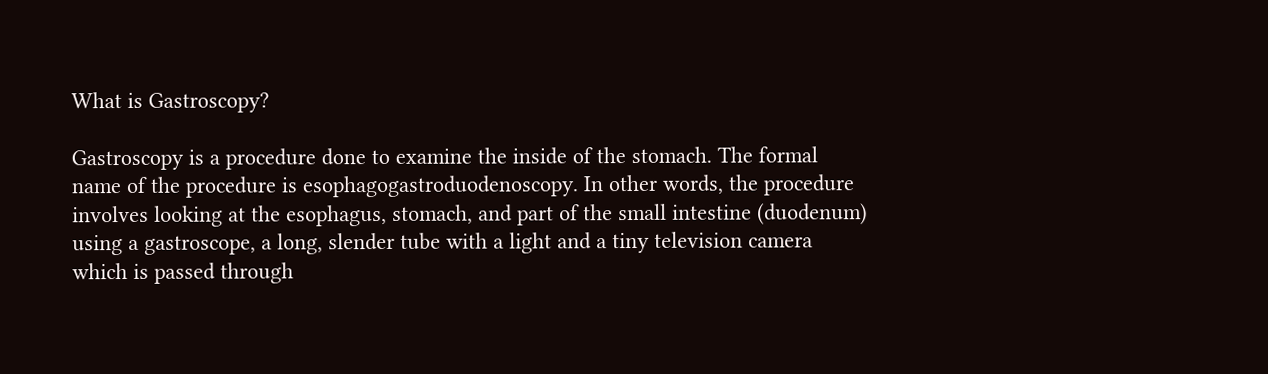What is Gastroscopy?

Gastroscopy is a procedure done to examine the inside of the stomach. The formal name of the procedure is esophagogastroduodenoscopy. In other words, the procedure involves looking at the esophagus, stomach, and part of the small intestine (duodenum) using a gastroscope, a long, slender tube with a light and a tiny television camera which is passed through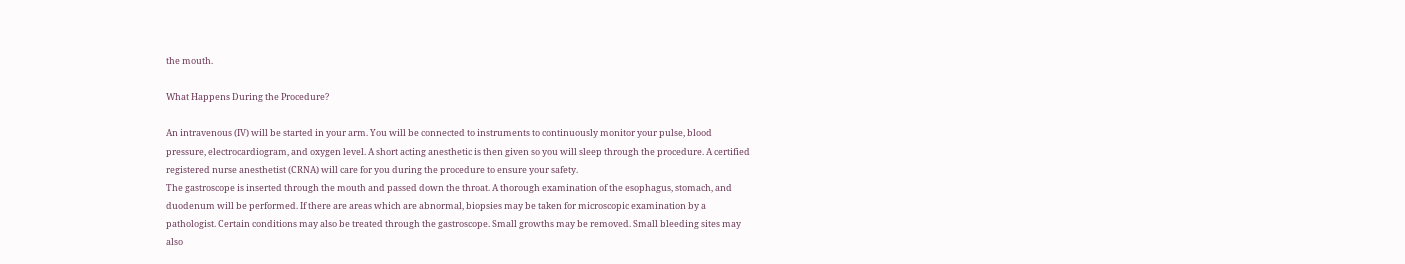the mouth.

What Happens During the Procedure?

An intravenous (IV) will be started in your arm. You will be connected to instruments to continuously monitor your pulse, blood pressure, electrocardiogram, and oxygen level. A short acting anesthetic is then given so you will sleep through the procedure. A certified registered nurse anesthetist (CRNA) will care for you during the procedure to ensure your safety.
The gastroscope is inserted through the mouth and passed down the throat. A thorough examination of the esophagus, stomach, and duodenum will be performed. If there are areas which are abnormal, biopsies may be taken for microscopic examination by a pathologist. Certain conditions may also be treated through the gastroscope. Small growths may be removed. Small bleeding sites may also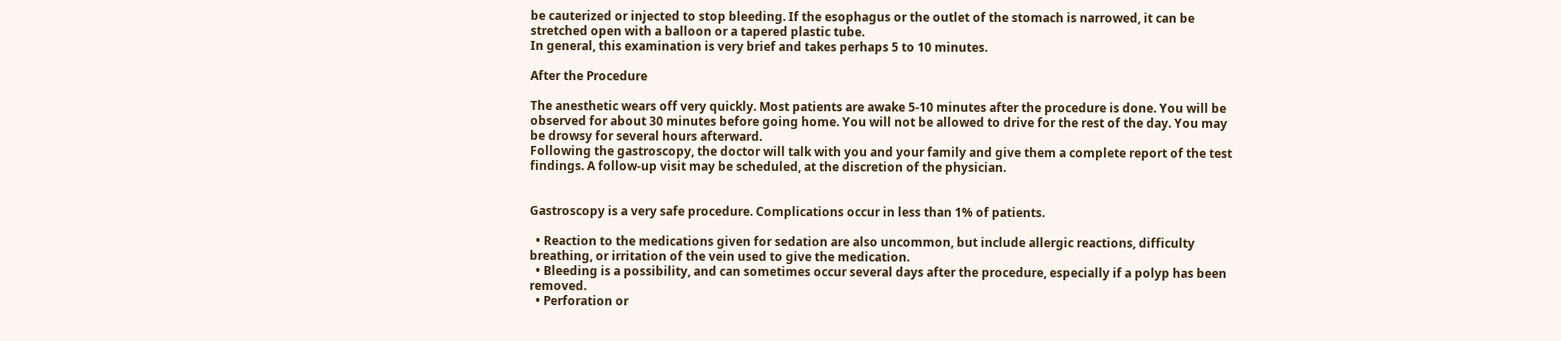be cauterized or injected to stop bleeding. If the esophagus or the outlet of the stomach is narrowed, it can be stretched open with a balloon or a tapered plastic tube.
In general, this examination is very brief and takes perhaps 5 to 10 minutes.

After the Procedure

The anesthetic wears off very quickly. Most patients are awake 5-10 minutes after the procedure is done. You will be observed for about 30 minutes before going home. You will not be allowed to drive for the rest of the day. You may be drowsy for several hours afterward.
Following the gastroscopy, the doctor will talk with you and your family and give them a complete report of the test findings. A follow-up visit may be scheduled, at the discretion of the physician.


Gastroscopy is a very safe procedure. Complications occur in less than 1% of patients.

  • Reaction to the medications given for sedation are also uncommon, but include allergic reactions, difficulty breathing, or irritation of the vein used to give the medication.
  • Bleeding is a possibility, and can sometimes occur several days after the procedure, especially if a polyp has been removed.
  • Perforation or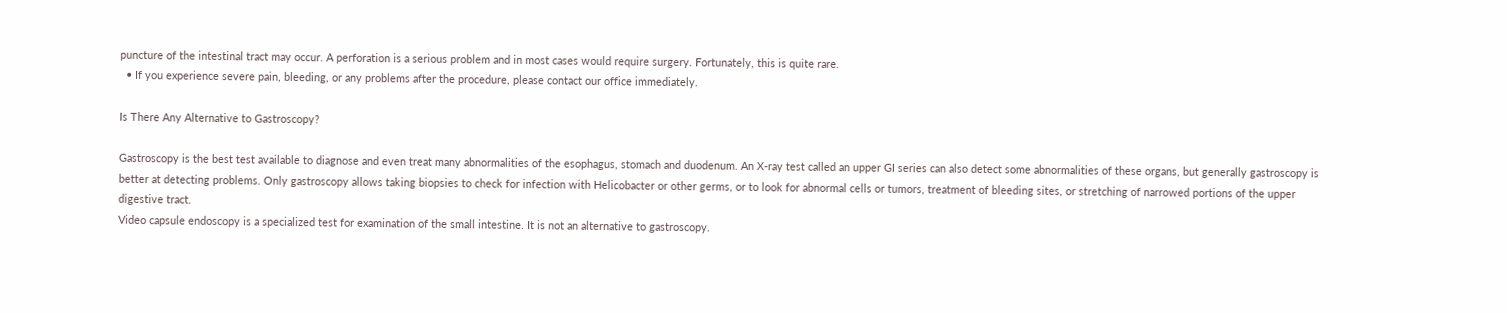puncture of the intestinal tract may occur. A perforation is a serious problem and in most cases would require surgery. Fortunately, this is quite rare.
  • If you experience severe pain, bleeding, or any problems after the procedure, please contact our office immediately.

Is There Any Alternative to Gastroscopy?

Gastroscopy is the best test available to diagnose and even treat many abnormalities of the esophagus, stomach and duodenum. An X-ray test called an upper GI series can also detect some abnormalities of these organs, but generally gastroscopy is better at detecting problems. Only gastroscopy allows taking biopsies to check for infection with Helicobacter or other germs, or to look for abnormal cells or tumors, treatment of bleeding sites, or stretching of narrowed portions of the upper digestive tract.
Video capsule endoscopy is a specialized test for examination of the small intestine. It is not an alternative to gastroscopy.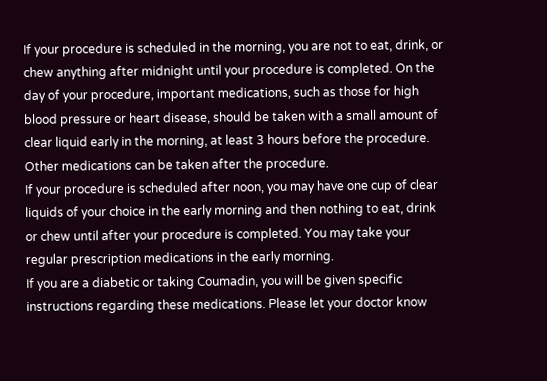If your procedure is scheduled in the morning, you are not to eat, drink, or chew anything after midnight until your procedure is completed. On the day of your procedure, important medications, such as those for high blood pressure or heart disease, should be taken with a small amount of clear liquid early in the morning, at least 3 hours before the procedure. Other medications can be taken after the procedure.
If your procedure is scheduled after noon, you may have one cup of clear liquids of your choice in the early morning and then nothing to eat, drink or chew until after your procedure is completed. You may take your regular prescription medications in the early morning.
If you are a diabetic or taking Coumadin, you will be given specific instructions regarding these medications. Please let your doctor know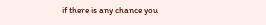if there is any chance you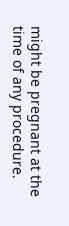might be pregnant at the time of any procedure.